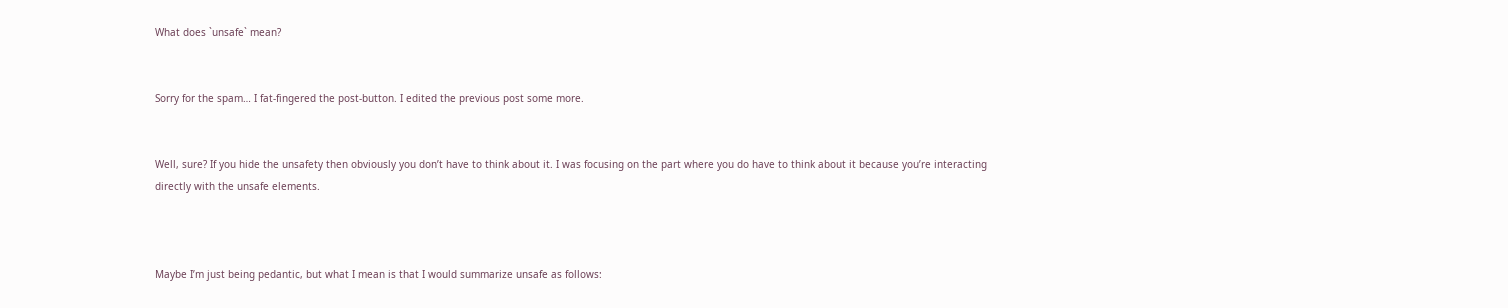What does `unsafe` mean?


Sorry for the spam… I fat-fingered the post-button. I edited the previous post some more.


Well, sure? If you hide the unsafety then obviously you don’t have to think about it. I was focusing on the part where you do have to think about it because you’re interacting directly with the unsafe elements.



Maybe I’m just being pedantic, but what I mean is that I would summarize unsafe as follows: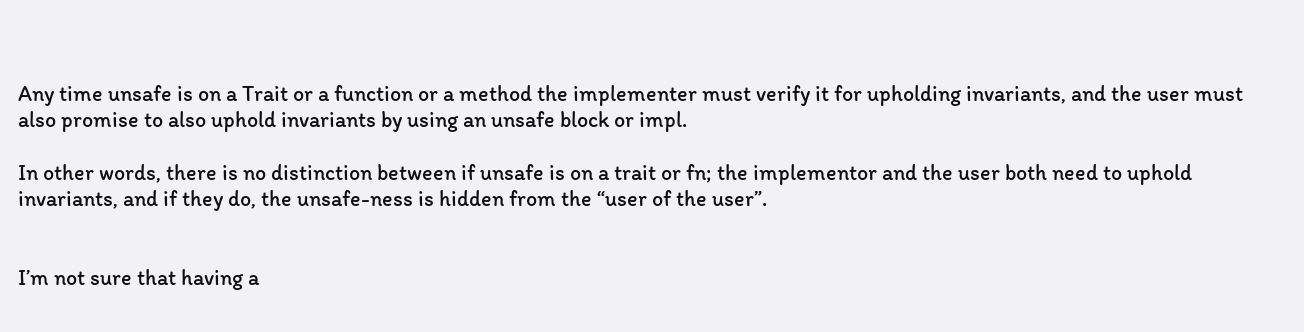Any time unsafe is on a Trait or a function or a method the implementer must verify it for upholding invariants, and the user must also promise to also uphold invariants by using an unsafe block or impl.

In other words, there is no distinction between if unsafe is on a trait or fn; the implementor and the user both need to uphold invariants, and if they do, the unsafe-ness is hidden from the “user of the user”.


I’m not sure that having a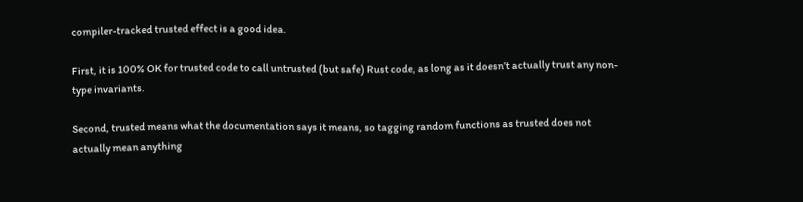compiler-tracked trusted effect is a good idea.

First, it is 100% OK for trusted code to call untrusted (but safe) Rust code, as long as it doesn’t actually trust any non-type invariants.

Second, trusted means what the documentation says it means, so tagging random functions as trusted does not actually mean anything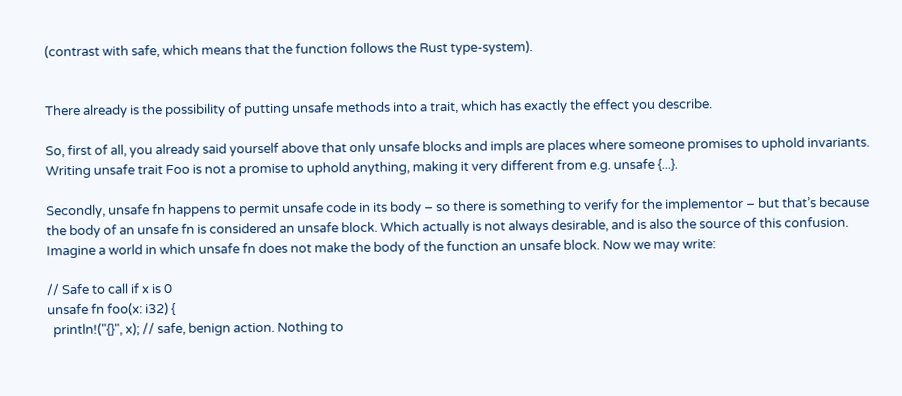(contrast with safe, which means that the function follows the Rust type-system).


There already is the possibility of putting unsafe methods into a trait, which has exactly the effect you describe.

So, first of all, you already said yourself above that only unsafe blocks and impls are places where someone promises to uphold invariants. Writing unsafe trait Foo is not a promise to uphold anything, making it very different from e.g. unsafe {...}.

Secondly, unsafe fn happens to permit unsafe code in its body – so there is something to verify for the implementor – but that’s because the body of an unsafe fn is considered an unsafe block. Which actually is not always desirable, and is also the source of this confusion. Imagine a world in which unsafe fn does not make the body of the function an unsafe block. Now we may write:

// Safe to call if x is 0
unsafe fn foo(x: i32) {
  println!("{}", x); // safe, benign action. Nothing to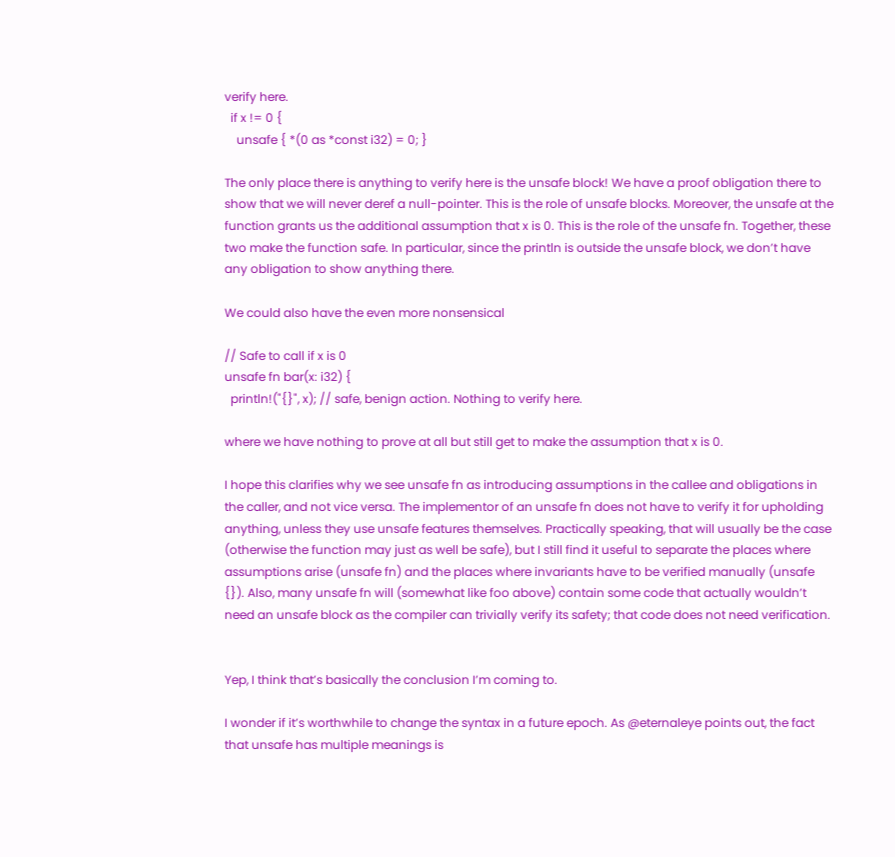verify here.
  if x != 0 {
    unsafe { *(0 as *const i32) = 0; }

The only place there is anything to verify here is the unsafe block! We have a proof obligation there to show that we will never deref a null-pointer. This is the role of unsafe blocks. Moreover, the unsafe at the function grants us the additional assumption that x is 0. This is the role of the unsafe fn. Together, these two make the function safe. In particular, since the println is outside the unsafe block, we don’t have any obligation to show anything there.

We could also have the even more nonsensical

// Safe to call if x is 0
unsafe fn bar(x: i32) {
  println!("{}", x); // safe, benign action. Nothing to verify here.

where we have nothing to prove at all but still get to make the assumption that x is 0.

I hope this clarifies why we see unsafe fn as introducing assumptions in the callee and obligations in the caller, and not vice versa. The implementor of an unsafe fn does not have to verify it for upholding anything, unless they use unsafe features themselves. Practically speaking, that will usually be the case (otherwise the function may just as well be safe), but I still find it useful to separate the places where assumptions arise (unsafe fn) and the places where invariants have to be verified manually (unsafe {}). Also, many unsafe fn will (somewhat like foo above) contain some code that actually wouldn’t need an unsafe block as the compiler can trivially verify its safety; that code does not need verification.


Yep, I think that’s basically the conclusion I’m coming to.

I wonder if it’s worthwhile to change the syntax in a future epoch. As @eternaleye points out, the fact that unsafe has multiple meanings is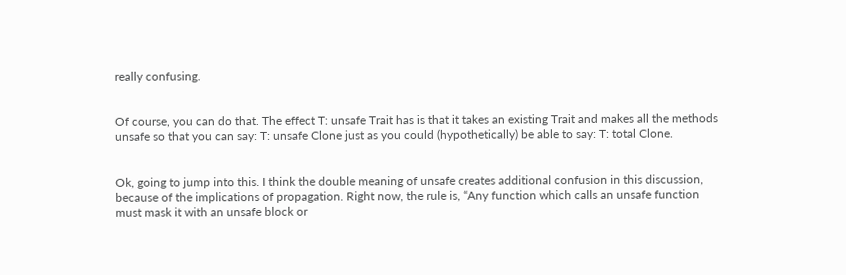really confusing.


Of course, you can do that. The effect T: unsafe Trait has is that it takes an existing Trait and makes all the methods unsafe so that you can say: T: unsafe Clone just as you could (hypothetically) be able to say: T: total Clone.


Ok, going to jump into this. I think the double meaning of unsafe creates additional confusion in this discussion, because of the implications of propagation. Right now, the rule is, “Any function which calls an unsafe function must mask it with an unsafe block or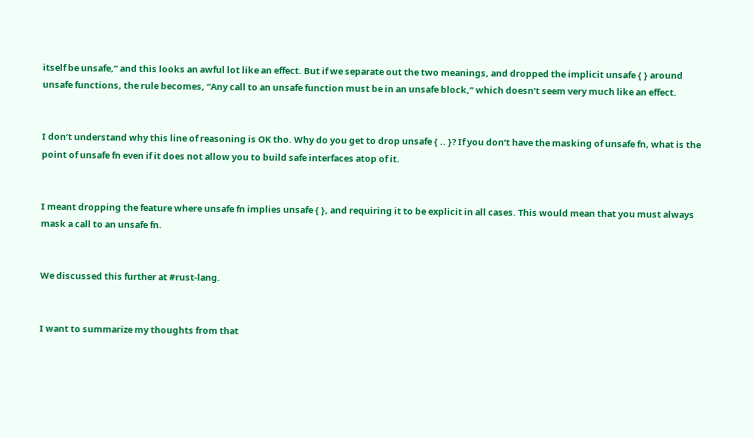itself be unsafe,” and this looks an awful lot like an effect. But if we separate out the two meanings, and dropped the implicit unsafe { } around unsafe functions, the rule becomes, “Any call to an unsafe function must be in an unsafe block,” which doesn’t seem very much like an effect.


I don’t understand why this line of reasoning is OK tho. Why do you get to drop unsafe { .. }? If you don’t have the masking of unsafe fn, what is the point of unsafe fn even if it does not allow you to build safe interfaces atop of it.


I meant dropping the feature where unsafe fn implies unsafe { }, and requiring it to be explicit in all cases. This would mean that you must always mask a call to an unsafe fn.


We discussed this further at #rust-lang.


I want to summarize my thoughts from that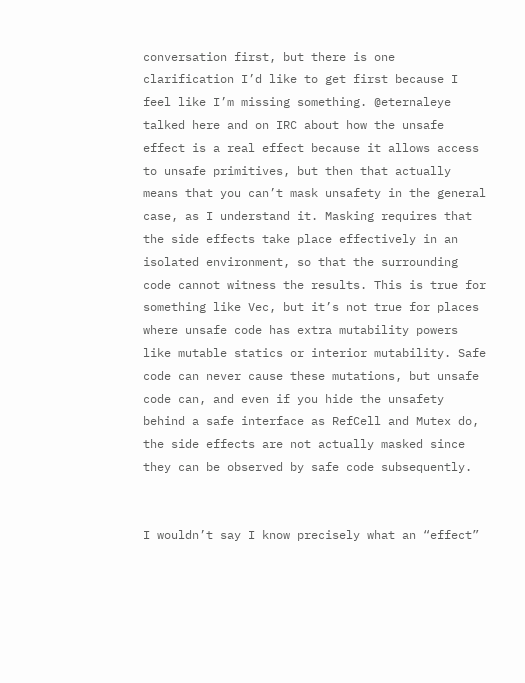conversation first, but there is one clarification I’d like to get first because I feel like I’m missing something. @eternaleye talked here and on IRC about how the unsafe effect is a real effect because it allows access to unsafe primitives, but then that actually means that you can’t mask unsafety in the general case, as I understand it. Masking requires that the side effects take place effectively in an isolated environment, so that the surrounding code cannot witness the results. This is true for something like Vec, but it’s not true for places where unsafe code has extra mutability powers like mutable statics or interior mutability. Safe code can never cause these mutations, but unsafe code can, and even if you hide the unsafety behind a safe interface as RefCell and Mutex do, the side effects are not actually masked since they can be observed by safe code subsequently.


I wouldn’t say I know precisely what an “effect”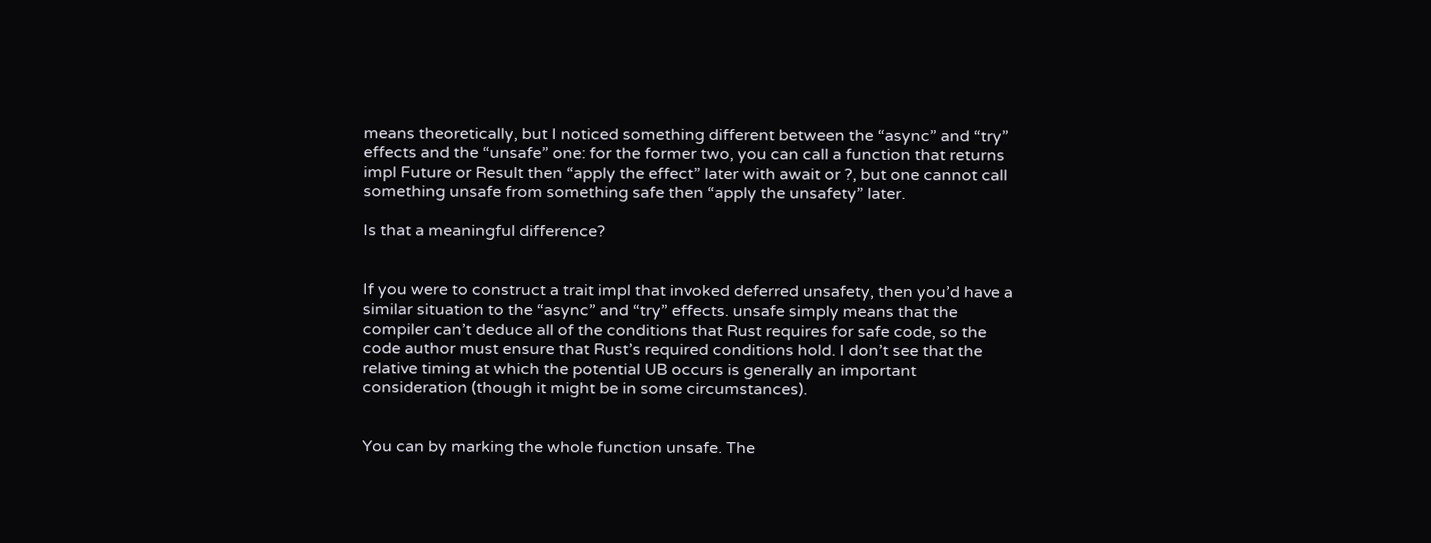means theoretically, but I noticed something different between the “async” and “try” effects and the “unsafe” one: for the former two, you can call a function that returns impl Future or Result then “apply the effect” later with await or ?, but one cannot call something unsafe from something safe then “apply the unsafety” later.

Is that a meaningful difference?


If you were to construct a trait impl that invoked deferred unsafety, then you’d have a similar situation to the “async” and “try” effects. unsafe simply means that the compiler can’t deduce all of the conditions that Rust requires for safe code, so the code author must ensure that Rust’s required conditions hold. I don’t see that the relative timing at which the potential UB occurs is generally an important consideration (though it might be in some circumstances).


You can by marking the whole function unsafe. The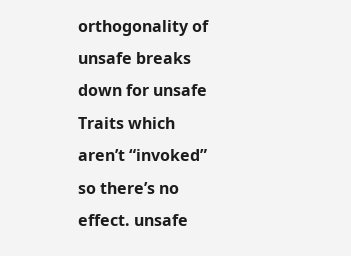orthogonality of unsafe breaks down for unsafe Traits which aren’t “invoked” so there’s no effect. unsafe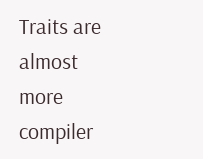Traits are almost more compiler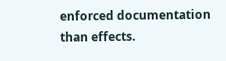enforced documentation than effects.